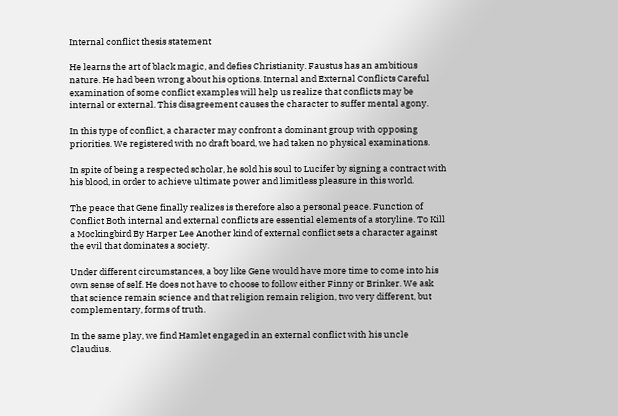Internal conflict thesis statement

He learns the art of black magic, and defies Christianity. Faustus has an ambitious nature. He had been wrong about his options. Internal and External Conflicts Careful examination of some conflict examples will help us realize that conflicts may be internal or external. This disagreement causes the character to suffer mental agony.

In this type of conflict, a character may confront a dominant group with opposing priorities. We registered with no draft board, we had taken no physical examinations.

In spite of being a respected scholar, he sold his soul to Lucifer by signing a contract with his blood, in order to achieve ultimate power and limitless pleasure in this world.

The peace that Gene finally realizes is therefore also a personal peace. Function of Conflict Both internal and external conflicts are essential elements of a storyline. To Kill a Mockingbird By Harper Lee Another kind of external conflict sets a character against the evil that dominates a society.

Under different circumstances, a boy like Gene would have more time to come into his own sense of self. He does not have to choose to follow either Finny or Brinker. We ask that science remain science and that religion remain religion, two very different, but complementary, forms of truth.

In the same play, we find Hamlet engaged in an external conflict with his uncle Claudius.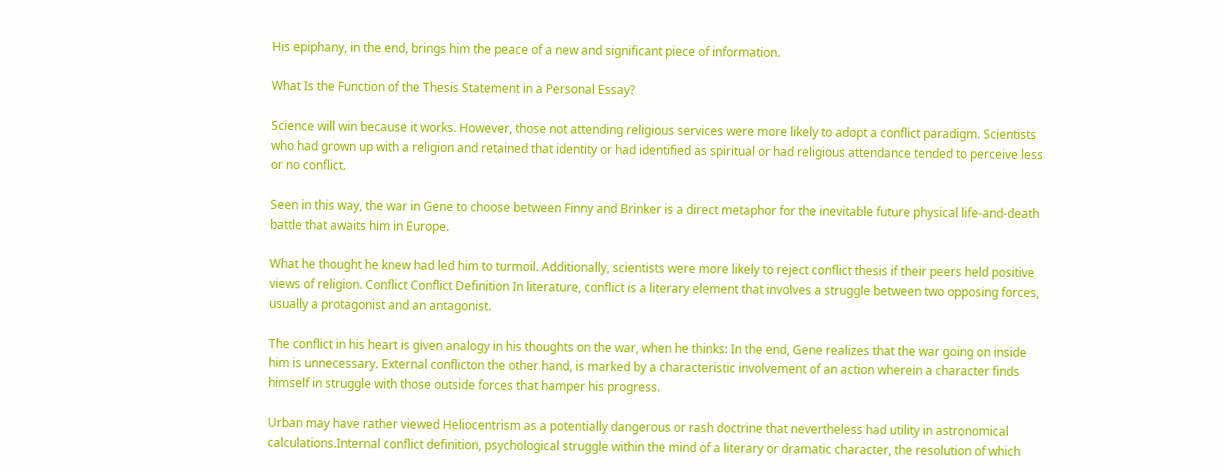His epiphany, in the end, brings him the peace of a new and significant piece of information.

What Is the Function of the Thesis Statement in a Personal Essay?

Science will win because it works. However, those not attending religious services were more likely to adopt a conflict paradigm. Scientists who had grown up with a religion and retained that identity or had identified as spiritual or had religious attendance tended to perceive less or no conflict.

Seen in this way, the war in Gene to choose between Finny and Brinker is a direct metaphor for the inevitable future physical life-and-death battle that awaits him in Europe.

What he thought he knew had led him to turmoil. Additionally, scientists were more likely to reject conflict thesis if their peers held positive views of religion. Conflict Conflict Definition In literature, conflict is a literary element that involves a struggle between two opposing forces, usually a protagonist and an antagonist.

The conflict in his heart is given analogy in his thoughts on the war, when he thinks: In the end, Gene realizes that the war going on inside him is unnecessary. External conflicton the other hand, is marked by a characteristic involvement of an action wherein a character finds himself in struggle with those outside forces that hamper his progress.

Urban may have rather viewed Heliocentrism as a potentially dangerous or rash doctrine that nevertheless had utility in astronomical calculations.Internal conflict definition, psychological struggle within the mind of a literary or dramatic character, the resolution of which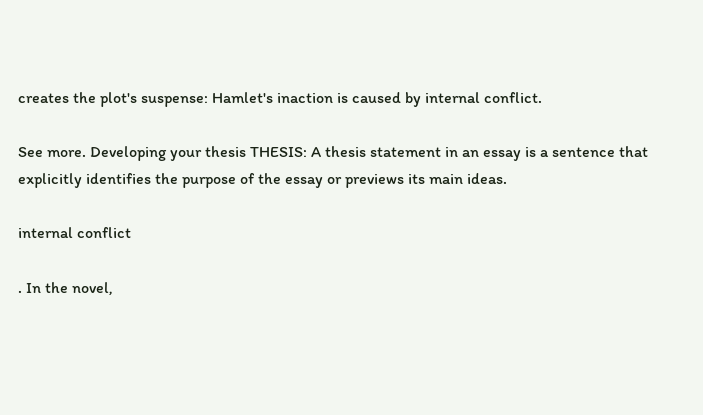creates the plot's suspense: Hamlet's inaction is caused by internal conflict.

See more. Developing your thesis THESIS: A thesis statement in an essay is a sentence that explicitly identifies the purpose of the essay or previews its main ideas.

internal conflict

. In the novel,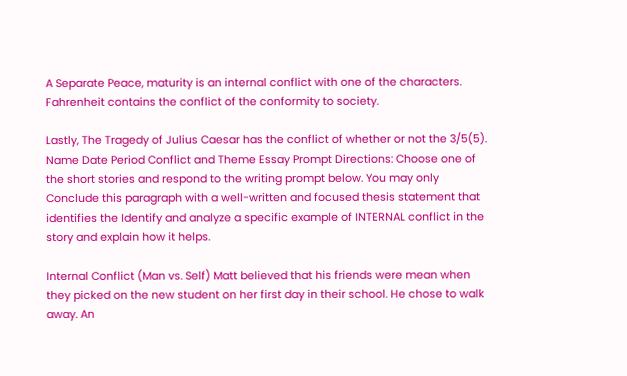A Separate Peace, maturity is an internal conflict with one of the characters. Fahrenheit contains the conflict of the conformity to society.

Lastly, The Tragedy of Julius Caesar has the conflict of whether or not the 3/5(5). Name Date Period Conflict and Theme Essay Prompt Directions: Choose one of the short stories and respond to the writing prompt below. You may only Conclude this paragraph with a well-written and focused thesis statement that identifies the Identify and analyze a specific example of INTERNAL conflict in the story and explain how it helps.

Internal Conflict (Man vs. Self) Matt believed that his friends were mean when they picked on the new student on her first day in their school. He chose to walk away. An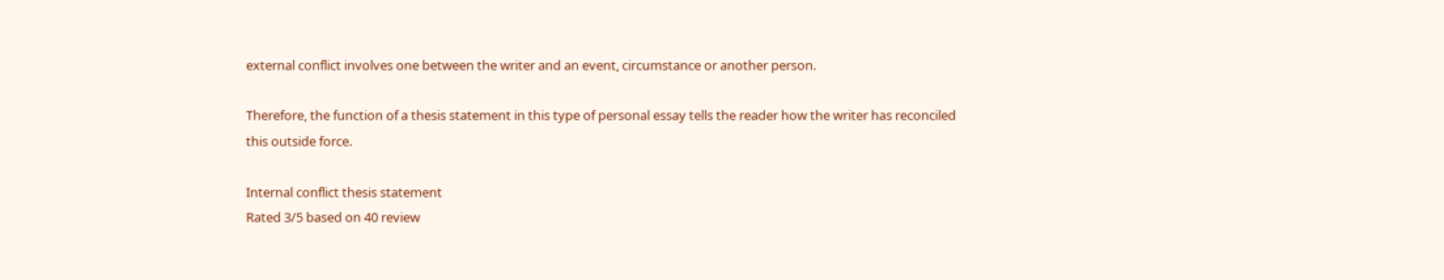external conflict involves one between the writer and an event, circumstance or another person.

Therefore, the function of a thesis statement in this type of personal essay tells the reader how the writer has reconciled this outside force.

Internal conflict thesis statement
Rated 3/5 based on 40 review